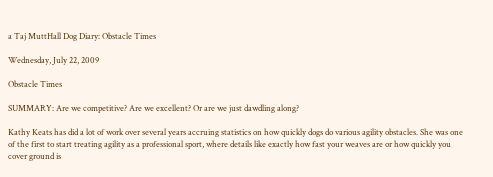a Taj MuttHall Dog Diary: Obstacle Times

Wednesday, July 22, 2009

Obstacle Times

SUMMARY: Are we competitive? Are we excellent? Or are we just dawdling along?

Kathy Keats has did a lot of work over several years accruing statistics on how quickly dogs do various agility obstacles. She was one of the first to start treating agility as a professional sport, where details like exactly how fast your weaves are or how quickly you cover ground is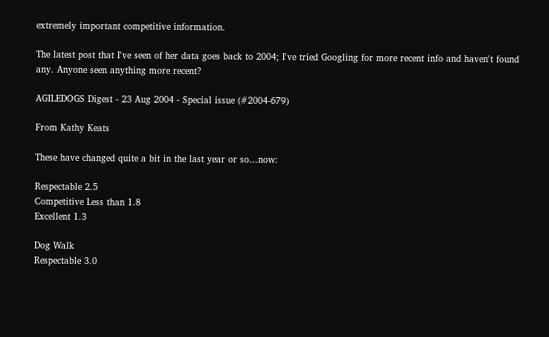extremely important competitive information.

The latest post that I've seen of her data goes back to 2004; I've tried Googling for more recent info and haven't found any. Anyone seen anything more recent?

AGILEDOGS Digest - 23 Aug 2004 - Special issue (#2004-679)

From Kathy Keats

These have changed quite a bit in the last year or so...now:

Respectable 2.5
Competitive Less than 1.8
Excellent 1.3

Dog Walk
Respectable 3.0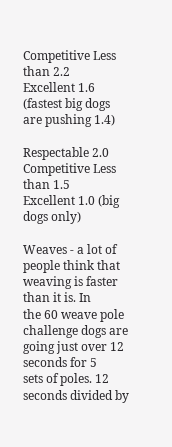Competitive Less than 2.2
Excellent 1.6 (fastest big dogs are pushing 1.4)

Respectable 2.0
Competitive Less than 1.5
Excellent 1.0 (big dogs only)

Weaves - a lot of people think that weaving is faster than it is. In
the 60 weave pole challenge dogs are going just over 12 seconds for 5
sets of poles. 12 seconds divided by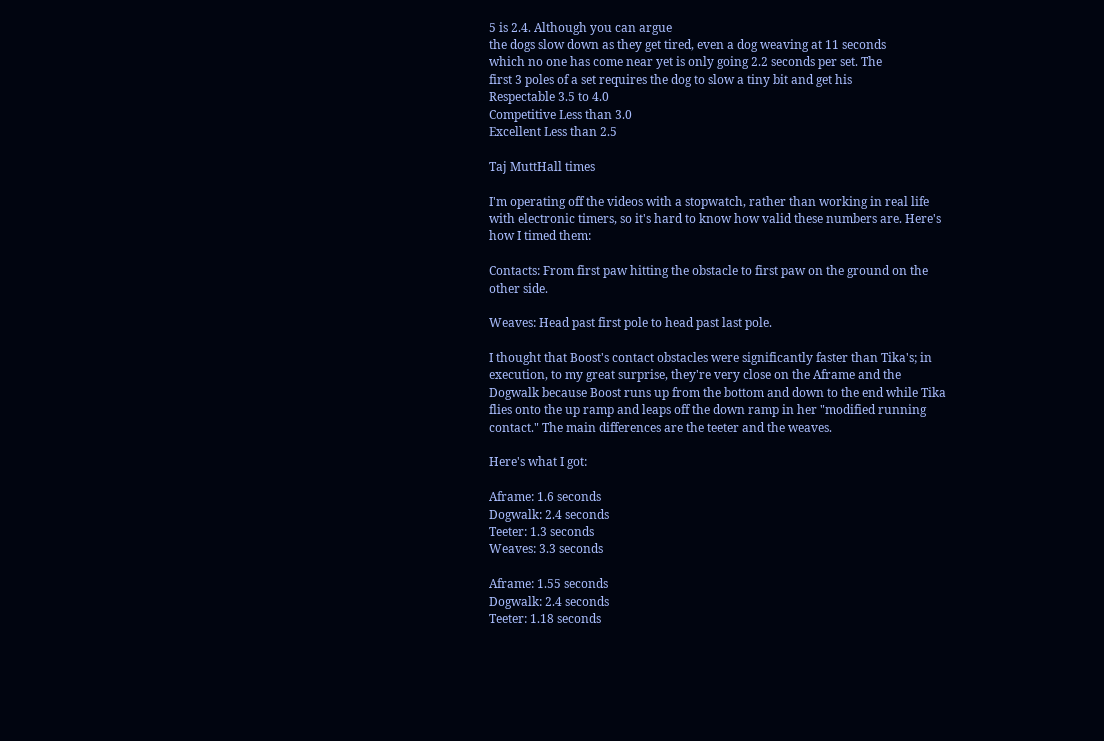5 is 2.4. Although you can argue
the dogs slow down as they get tired, even a dog weaving at 11 seconds
which no one has come near yet is only going 2.2 seconds per set. The
first 3 poles of a set requires the dog to slow a tiny bit and get his
Respectable 3.5 to 4.0
Competitive Less than 3.0
Excellent Less than 2.5

Taj MuttHall times

I'm operating off the videos with a stopwatch, rather than working in real life with electronic timers, so it's hard to know how valid these numbers are. Here's how I timed them:

Contacts: From first paw hitting the obstacle to first paw on the ground on the other side.

Weaves: Head past first pole to head past last pole.

I thought that Boost's contact obstacles were significantly faster than Tika's; in execution, to my great surprise, they're very close on the Aframe and the Dogwalk because Boost runs up from the bottom and down to the end while Tika flies onto the up ramp and leaps off the down ramp in her "modified running contact." The main differences are the teeter and the weaves.

Here's what I got:

Aframe: 1.6 seconds
Dogwalk: 2.4 seconds
Teeter: 1.3 seconds
Weaves: 3.3 seconds

Aframe: 1.55 seconds
Dogwalk: 2.4 seconds
Teeter: 1.18 seconds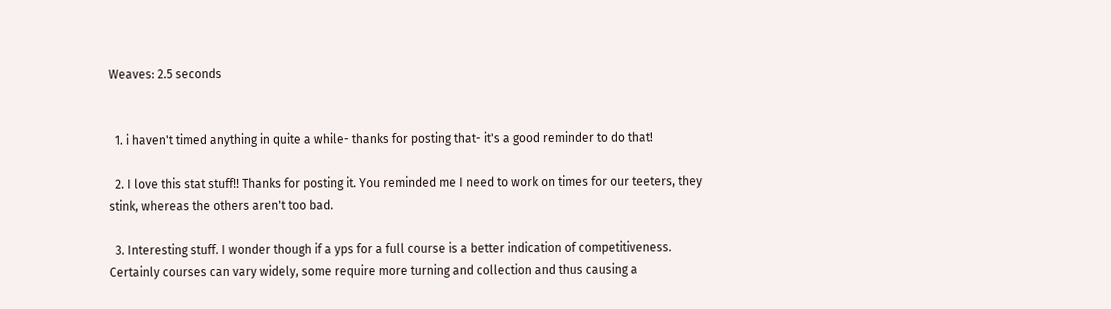Weaves: 2.5 seconds


  1. i haven't timed anything in quite a while- thanks for posting that- it's a good reminder to do that!

  2. I love this stat stuff!! Thanks for posting it. You reminded me I need to work on times for our teeters, they stink, whereas the others aren't too bad.

  3. Interesting stuff. I wonder though if a yps for a full course is a better indication of competitiveness. Certainly courses can vary widely, some require more turning and collection and thus causing a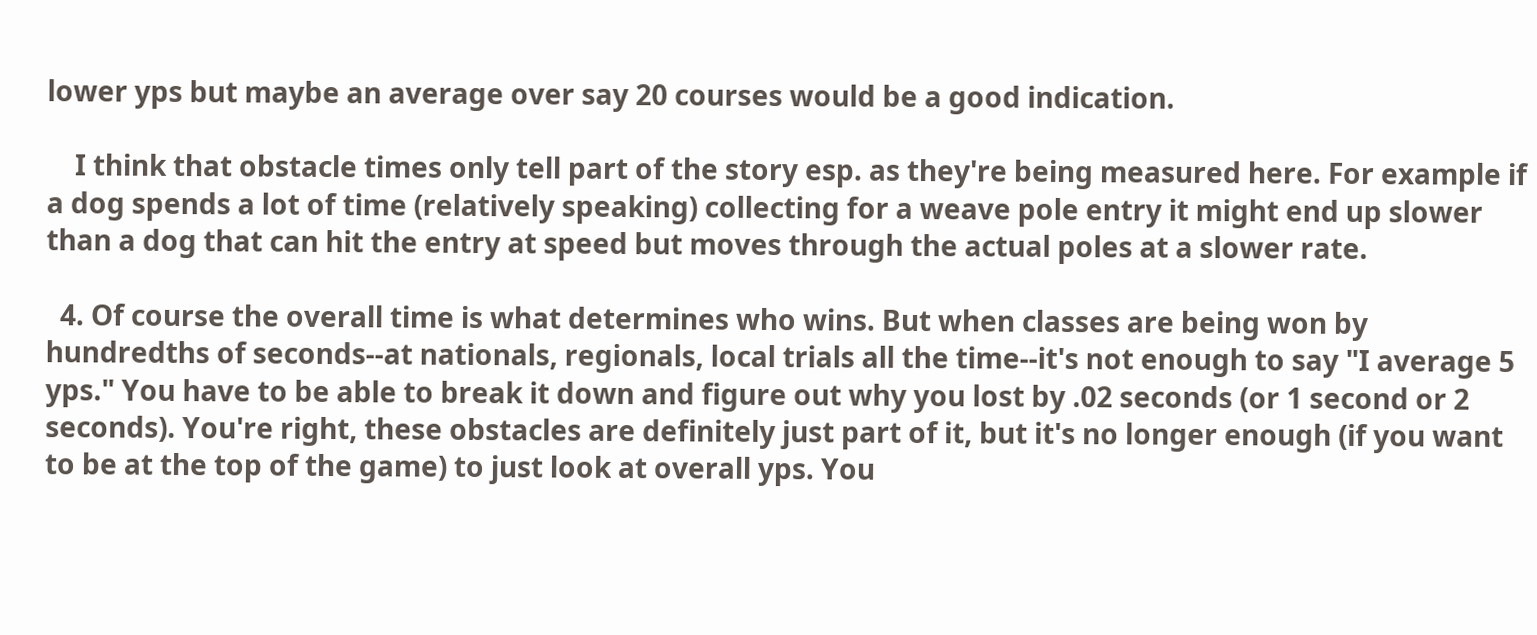lower yps but maybe an average over say 20 courses would be a good indication.

    I think that obstacle times only tell part of the story esp. as they're being measured here. For example if a dog spends a lot of time (relatively speaking) collecting for a weave pole entry it might end up slower than a dog that can hit the entry at speed but moves through the actual poles at a slower rate.

  4. Of course the overall time is what determines who wins. But when classes are being won by hundredths of seconds--at nationals, regionals, local trials all the time--it's not enough to say "I average 5 yps." You have to be able to break it down and figure out why you lost by .02 seconds (or 1 second or 2 seconds). You're right, these obstacles are definitely just part of it, but it's no longer enough (if you want to be at the top of the game) to just look at overall yps. You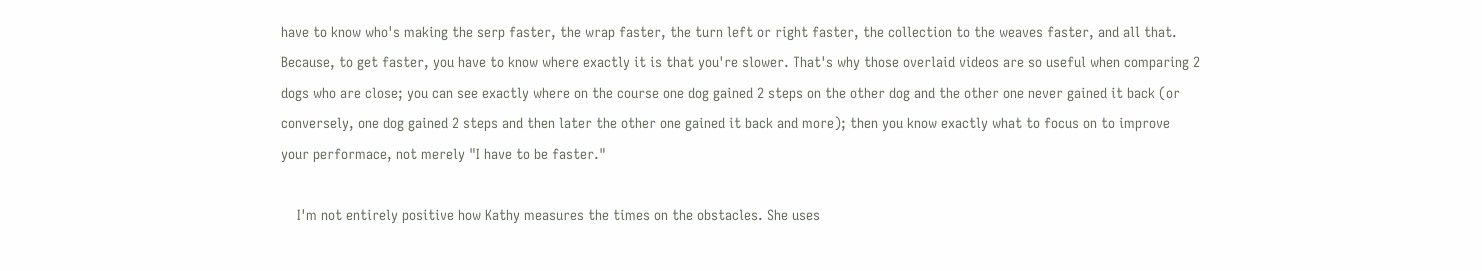have to know who's making the serp faster, the wrap faster, the turn left or right faster, the collection to the weaves faster, and all that. Because, to get faster, you have to know where exactly it is that you're slower. That's why those overlaid videos are so useful when comparing 2 dogs who are close; you can see exactly where on the course one dog gained 2 steps on the other dog and the other one never gained it back (or conversely, one dog gained 2 steps and then later the other one gained it back and more); then you know exactly what to focus on to improve your performace, not merely "I have to be faster."

    I'm not entirely positive how Kathy measures the times on the obstacles. She uses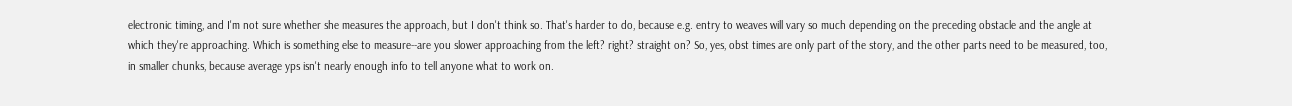electronic timing, and I'm not sure whether she measures the approach, but I don't think so. That's harder to do, because e.g. entry to weaves will vary so much depending on the preceding obstacle and the angle at which they're approaching. Which is something else to measure--are you slower approaching from the left? right? straight on? So, yes, obst times are only part of the story, and the other parts need to be measured, too, in smaller chunks, because average yps isn't nearly enough info to tell anyone what to work on.